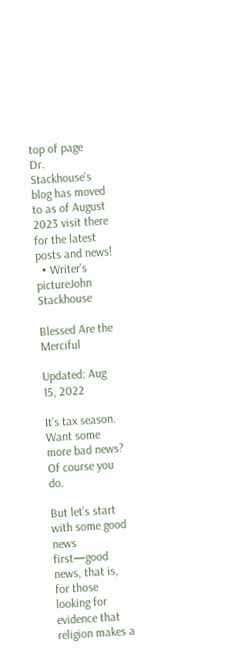top of page
Dr. Stackhouse's blog has moved to as of August 2023 visit there for the latest posts and news!
  • Writer's pictureJohn Stackhouse

Blessed Are the Merciful

Updated: Aug 15, 2022

It’s tax season. Want some more bad news? Of course you do.

But let’s start with some good news first—good news, that is, for those looking for evidence that religion makes a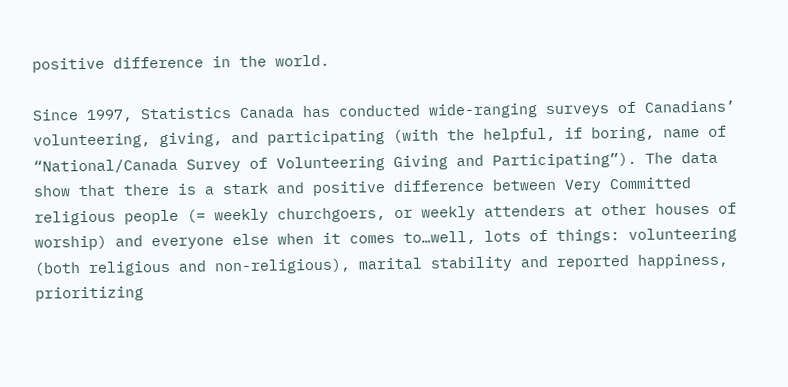positive difference in the world.

Since 1997, Statistics Canada has conducted wide-ranging surveys of Canadians’ volunteering, giving, and participating (with the helpful, if boring, name of “National/Canada Survey of Volunteering Giving and Participating”). The data show that there is a stark and positive difference between Very Committed religious people (= weekly churchgoers, or weekly attenders at other houses of worship) and everyone else when it comes to…well, lots of things: volunteering (both religious and non-religious), marital stability and reported happiness, prioritizing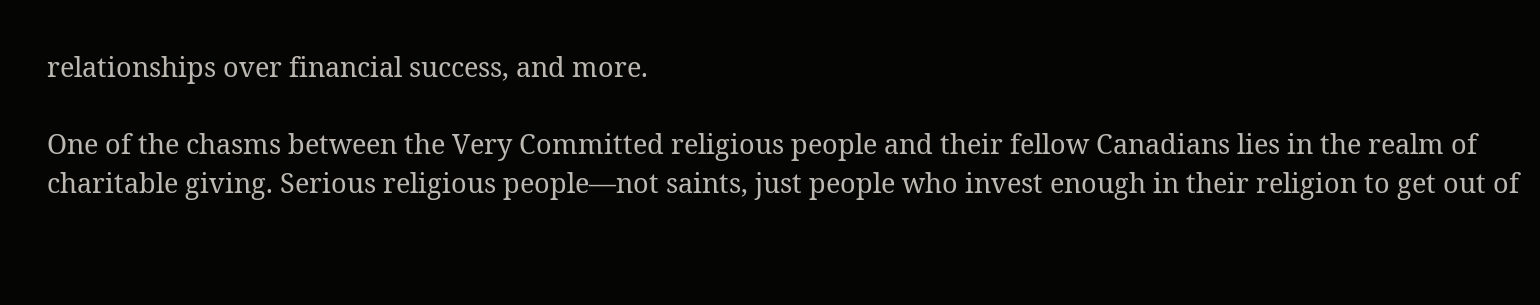relationships over financial success, and more.

One of the chasms between the Very Committed religious people and their fellow Canadians lies in the realm of charitable giving. Serious religious people—not saints, just people who invest enough in their religion to get out of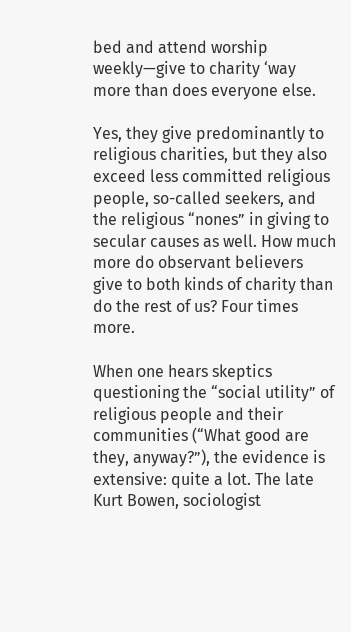bed and attend worship weekly—give to charity ‘way more than does everyone else.

Yes, they give predominantly to religious charities, but they also exceed less committed religious people, so-called seekers, and the religious “nones” in giving to secular causes as well. How much more do observant believers give to both kinds of charity than do the rest of us? Four times more.

When one hears skeptics questioning the “social utility” of religious people and their communities (“What good are they, anyway?”), the evidence is extensive: quite a lot. The late Kurt Bowen, sociologist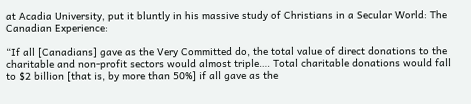at Acadia University, put it bluntly in his massive study of Christians in a Secular World: The Canadian Experience:

“If all [Canadians] gave as the Very Committed do, the total value of direct donations to the charitable and non-profit sectors would almost triple…. Total charitable donations would fall to $2 billion [that is, by more than 50%] if all gave as the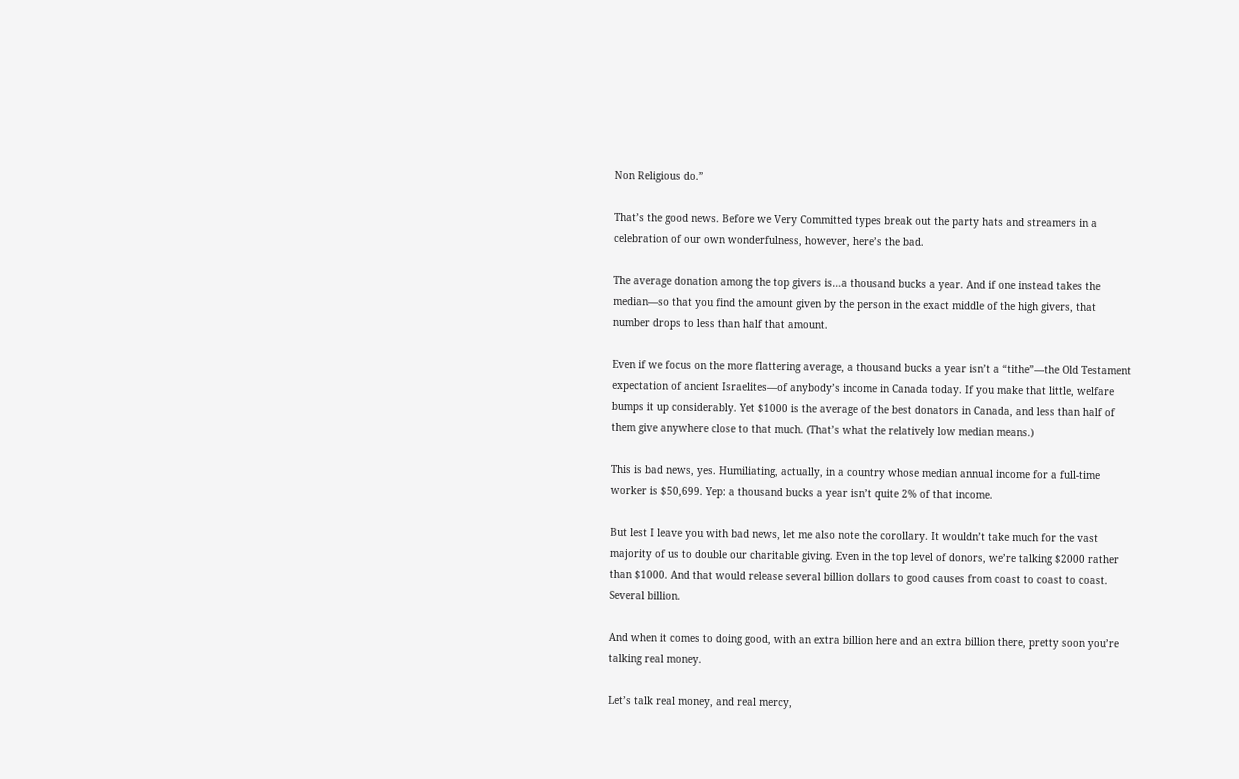Non Religious do.”

That’s the good news. Before we Very Committed types break out the party hats and streamers in a celebration of our own wonderfulness, however, here’s the bad.

The average donation among the top givers is…a thousand bucks a year. And if one instead takes the median—so that you find the amount given by the person in the exact middle of the high givers, that number drops to less than half that amount.

Even if we focus on the more flattering average, a thousand bucks a year isn’t a “tithe”—the Old Testament expectation of ancient Israelites—of anybody’s income in Canada today. If you make that little, welfare bumps it up considerably. Yet $1000 is the average of the best donators in Canada, and less than half of them give anywhere close to that much. (That’s what the relatively low median means.)

This is bad news, yes. Humiliating, actually, in a country whose median annual income for a full-time worker is $50,699. Yep: a thousand bucks a year isn’t quite 2% of that income.

But lest I leave you with bad news, let me also note the corollary. It wouldn’t take much for the vast majority of us to double our charitable giving. Even in the top level of donors, we’re talking $2000 rather than $1000. And that would release several billion dollars to good causes from coast to coast to coast. Several billion.

And when it comes to doing good, with an extra billion here and an extra billion there, pretty soon you’re talking real money.

Let’s talk real money, and real mercy,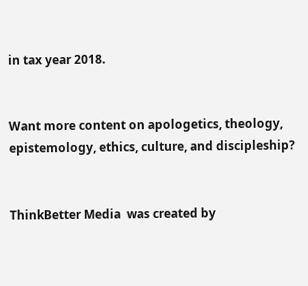in tax year 2018.


Want more content on apologetics, theology, epistemology, ethics, culture, and discipleship?


ThinkBetter Media  was created by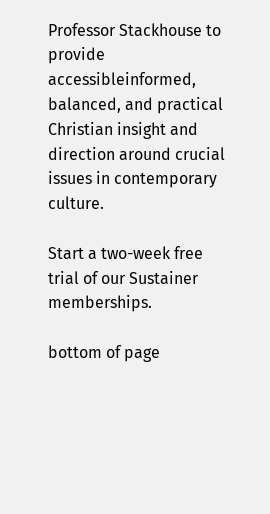Professor Stackhouse to provide accessibleinformed, balanced, and practical Christian insight and direction around crucial issues in contemporary culture.

Start a two-week free trial of our Sustainer memberships.

bottom of page